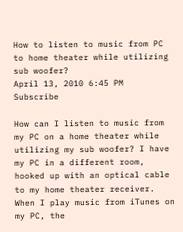How to listen to music from PC to home theater while utilizing sub woofer?
April 13, 2010 6:45 PM   Subscribe

How can I listen to music from my PC on a home theater while utilizing my sub woofer? I have my PC in a different room, hooked up with an optical cable to my home theater receiver. When I play music from iTunes on my PC, the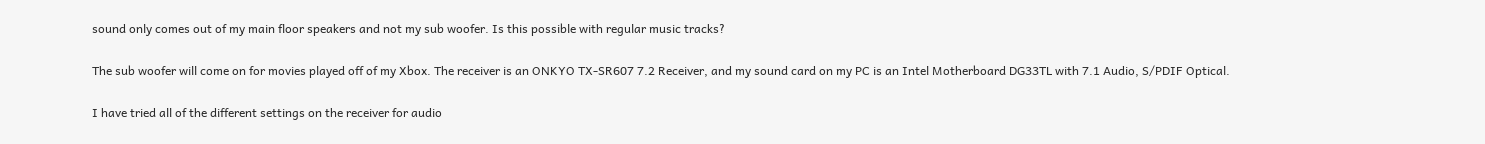sound only comes out of my main floor speakers and not my sub woofer. Is this possible with regular music tracks?

The sub woofer will come on for movies played off of my Xbox. The receiver is an ONKYO TX-SR607 7.2 Receiver, and my sound card on my PC is an Intel Motherboard DG33TL with 7.1 Audio, S/PDIF Optical.

I have tried all of the different settings on the receiver for audio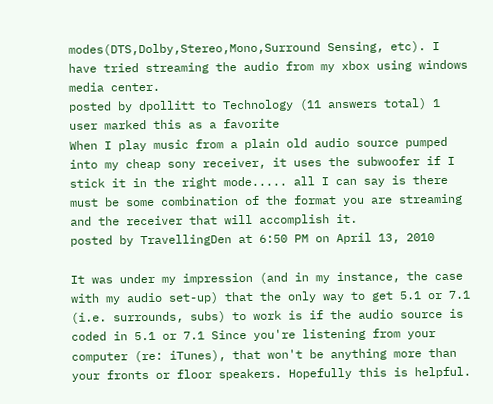modes(DTS,Dolby,Stereo,Mono,Surround Sensing, etc). I have tried streaming the audio from my xbox using windows media center.
posted by dpollitt to Technology (11 answers total) 1 user marked this as a favorite
When I play music from a plain old audio source pumped into my cheap sony receiver, it uses the subwoofer if I stick it in the right mode..... all I can say is there must be some combination of the format you are streaming and the receiver that will accomplish it.
posted by TravellingDen at 6:50 PM on April 13, 2010

It was under my impression (and in my instance, the case with my audio set-up) that the only way to get 5.1 or 7.1 (i.e. surrounds, subs) to work is if the audio source is coded in 5.1 or 7.1 Since you're listening from your computer (re: iTunes), that won't be anything more than your fronts or floor speakers. Hopefully this is helpful.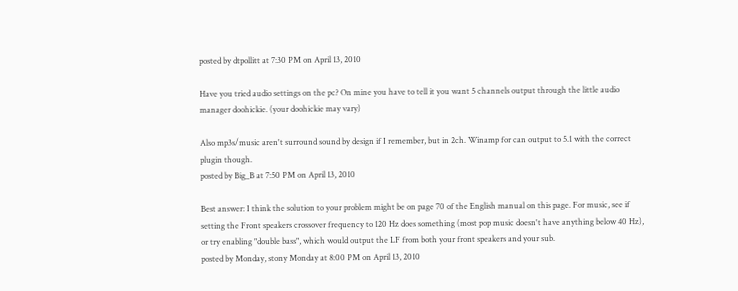posted by dtpollitt at 7:30 PM on April 13, 2010

Have you tried audio settings on the pc? On mine you have to tell it you want 5 channels output through the little audio manager doohickie. (your doohickie may vary)

Also mp3s/music aren't surround sound by design if I remember, but in 2ch. Winamp for can output to 5.1 with the correct plugin though.
posted by Big_B at 7:50 PM on April 13, 2010

Best answer: I think the solution to your problem might be on page 70 of the English manual on this page. For music, see if setting the Front speakers crossover frequency to 120 Hz does something (most pop music doesn't have anything below 40 Hz), or try enabling "double bass", which would output the LF from both your front speakers and your sub.
posted by Monday, stony Monday at 8:00 PM on April 13, 2010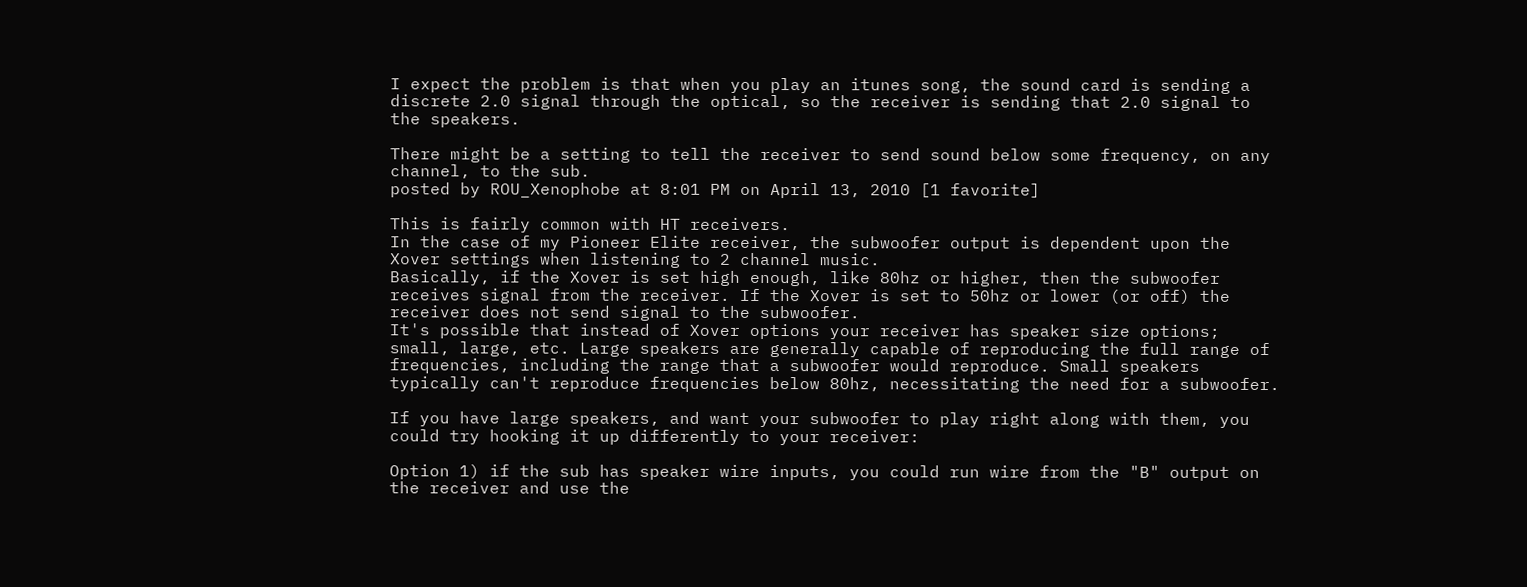I expect the problem is that when you play an itunes song, the sound card is sending a discrete 2.0 signal through the optical, so the receiver is sending that 2.0 signal to the speakers.

There might be a setting to tell the receiver to send sound below some frequency, on any channel, to the sub.
posted by ROU_Xenophobe at 8:01 PM on April 13, 2010 [1 favorite]

This is fairly common with HT receivers.
In the case of my Pioneer Elite receiver, the subwoofer output is dependent upon the Xover settings when listening to 2 channel music.
Basically, if the Xover is set high enough, like 80hz or higher, then the subwoofer receives signal from the receiver. If the Xover is set to 50hz or lower (or off) the receiver does not send signal to the subwoofer.
It's possible that instead of Xover options your receiver has speaker size options; small, large, etc. Large speakers are generally capable of reproducing the full range of frequencies, including the range that a subwoofer would reproduce. Small speakers typically can't reproduce frequencies below 80hz, necessitating the need for a subwoofer.

If you have large speakers, and want your subwoofer to play right along with them, you could try hooking it up differently to your receiver:

Option 1) if the sub has speaker wire inputs, you could run wire from the "B" output on the receiver and use the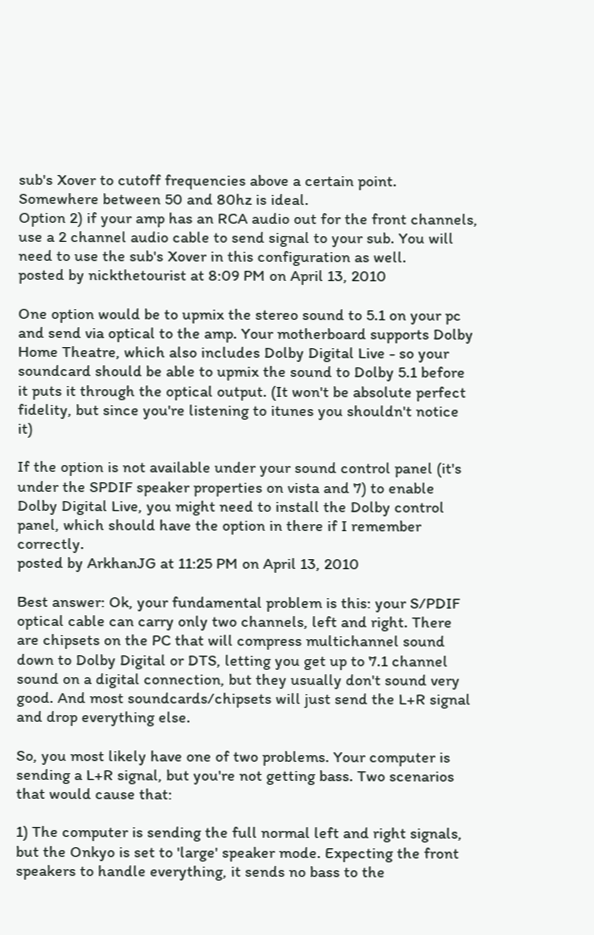sub's Xover to cutoff frequencies above a certain point. Somewhere between 50 and 80hz is ideal.
Option 2) if your amp has an RCA audio out for the front channels, use a 2 channel audio cable to send signal to your sub. You will need to use the sub's Xover in this configuration as well.
posted by nickthetourist at 8:09 PM on April 13, 2010

One option would be to upmix the stereo sound to 5.1 on your pc and send via optical to the amp. Your motherboard supports Dolby Home Theatre, which also includes Dolby Digital Live - so your soundcard should be able to upmix the sound to Dolby 5.1 before it puts it through the optical output. (It won't be absolute perfect fidelity, but since you're listening to itunes you shouldn't notice it)

If the option is not available under your sound control panel (it's under the SPDIF speaker properties on vista and 7) to enable Dolby Digital Live, you might need to install the Dolby control panel, which should have the option in there if I remember correctly.
posted by ArkhanJG at 11:25 PM on April 13, 2010

Best answer: Ok, your fundamental problem is this: your S/PDIF optical cable can carry only two channels, left and right. There are chipsets on the PC that will compress multichannel sound down to Dolby Digital or DTS, letting you get up to 7.1 channel sound on a digital connection, but they usually don't sound very good. And most soundcards/chipsets will just send the L+R signal and drop everything else.

So, you most likely have one of two problems. Your computer is sending a L+R signal, but you're not getting bass. Two scenarios that would cause that:

1) The computer is sending the full normal left and right signals, but the Onkyo is set to 'large' speaker mode. Expecting the front speakers to handle everything, it sends no bass to the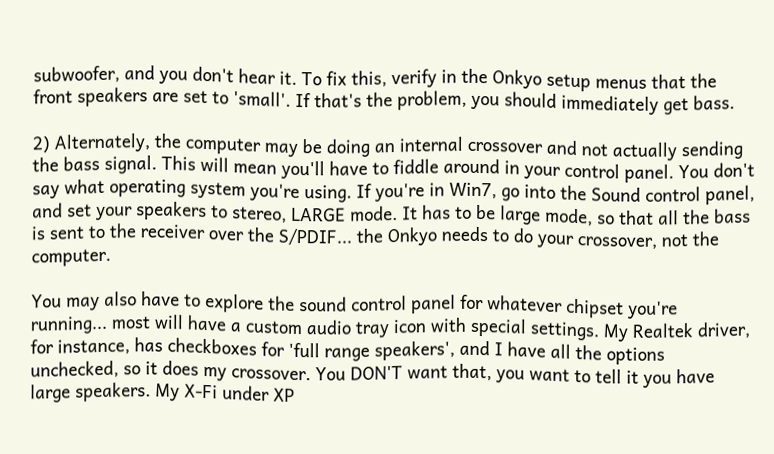subwoofer, and you don't hear it. To fix this, verify in the Onkyo setup menus that the front speakers are set to 'small'. If that's the problem, you should immediately get bass.

2) Alternately, the computer may be doing an internal crossover and not actually sending the bass signal. This will mean you'll have to fiddle around in your control panel. You don't say what operating system you're using. If you're in Win7, go into the Sound control panel, and set your speakers to stereo, LARGE mode. It has to be large mode, so that all the bass is sent to the receiver over the S/PDIF... the Onkyo needs to do your crossover, not the computer.

You may also have to explore the sound control panel for whatever chipset you're running... most will have a custom audio tray icon with special settings. My Realtek driver, for instance, has checkboxes for 'full range speakers', and I have all the options unchecked, so it does my crossover. You DON'T want that, you want to tell it you have large speakers. My X-Fi under XP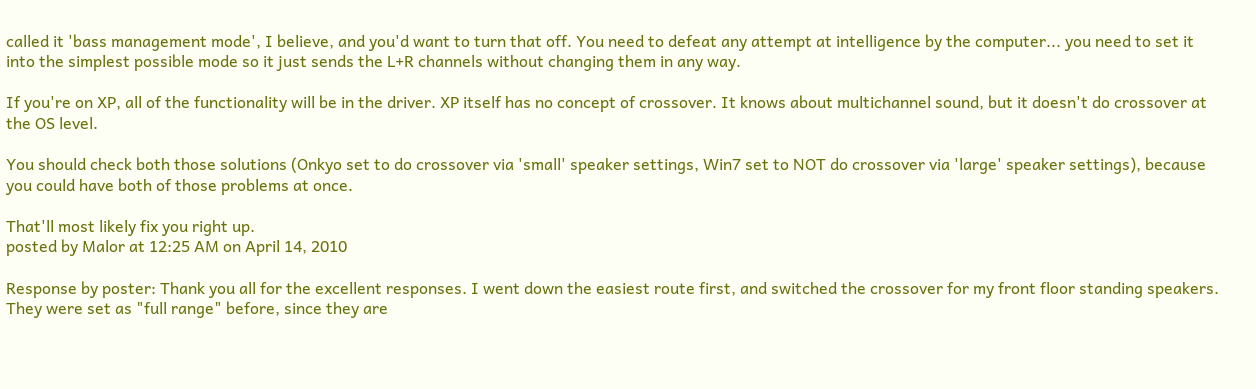called it 'bass management mode', I believe, and you'd want to turn that off. You need to defeat any attempt at intelligence by the computer... you need to set it into the simplest possible mode so it just sends the L+R channels without changing them in any way.

If you're on XP, all of the functionality will be in the driver. XP itself has no concept of crossover. It knows about multichannel sound, but it doesn't do crossover at the OS level.

You should check both those solutions (Onkyo set to do crossover via 'small' speaker settings, Win7 set to NOT do crossover via 'large' speaker settings), because you could have both of those problems at once.

That'll most likely fix you right up.
posted by Malor at 12:25 AM on April 14, 2010

Response by poster: Thank you all for the excellent responses. I went down the easiest route first, and switched the crossover for my front floor standing speakers. They were set as "full range" before, since they are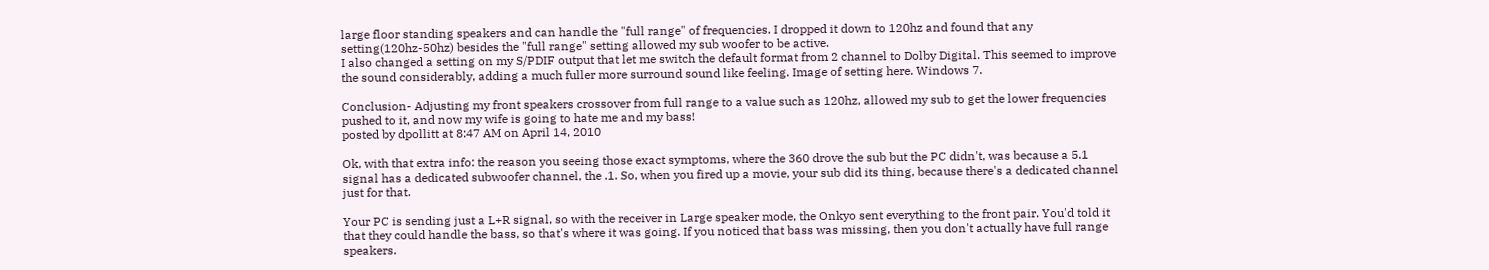large floor standing speakers and can handle the "full range" of frequencies. I dropped it down to 120hz and found that any setting(120hz-50hz) besides the "full range" setting allowed my sub woofer to be active.
I also changed a setting on my S/PDIF output that let me switch the default format from 2 channel to Dolby Digital. This seemed to improve the sound considerably, adding a much fuller more surround sound like feeling. Image of setting here. Windows 7.

Conclusion- Adjusting my front speakers crossover from full range to a value such as 120hz, allowed my sub to get the lower frequencies pushed to it, and now my wife is going to hate me and my bass!
posted by dpollitt at 8:47 AM on April 14, 2010

Ok, with that extra info: the reason you seeing those exact symptoms, where the 360 drove the sub but the PC didn't, was because a 5.1 signal has a dedicated subwoofer channel, the .1. So, when you fired up a movie, your sub did its thing, because there's a dedicated channel just for that.

Your PC is sending just a L+R signal, so with the receiver in Large speaker mode, the Onkyo sent everything to the front pair. You'd told it that they could handle the bass, so that's where it was going. If you noticed that bass was missing, then you don't actually have full range speakers.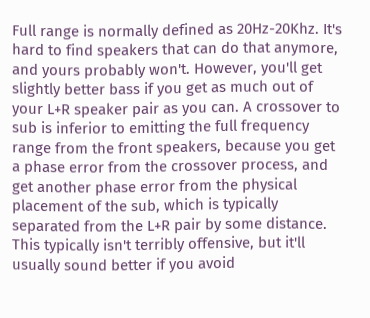Full range is normally defined as 20Hz-20Khz. It's hard to find speakers that can do that anymore, and yours probably won't. However, you'll get slightly better bass if you get as much out of your L+R speaker pair as you can. A crossover to sub is inferior to emitting the full frequency range from the front speakers, because you get a phase error from the crossover process, and get another phase error from the physical placement of the sub, which is typically separated from the L+R pair by some distance. This typically isn't terribly offensive, but it'll usually sound better if you avoid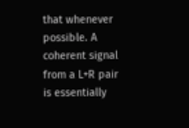that whenever possible. A coherent signal from a L+R pair is essentially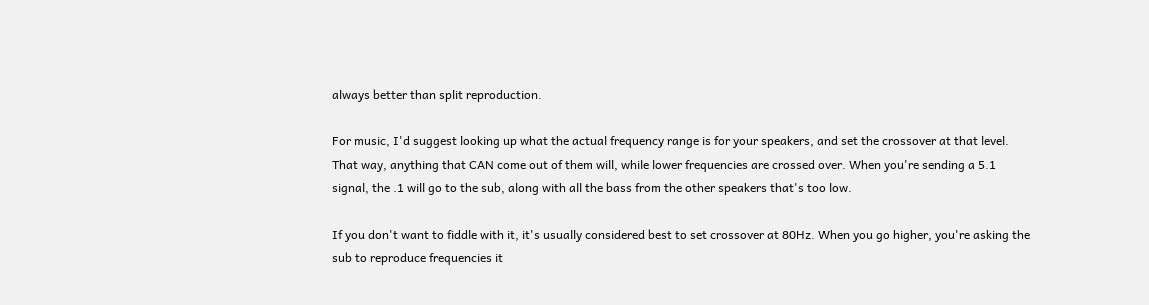always better than split reproduction.

For music, I'd suggest looking up what the actual frequency range is for your speakers, and set the crossover at that level. That way, anything that CAN come out of them will, while lower frequencies are crossed over. When you're sending a 5.1 signal, the .1 will go to the sub, along with all the bass from the other speakers that's too low.

If you don't want to fiddle with it, it's usually considered best to set crossover at 80Hz. When you go higher, you're asking the sub to reproduce frequencies it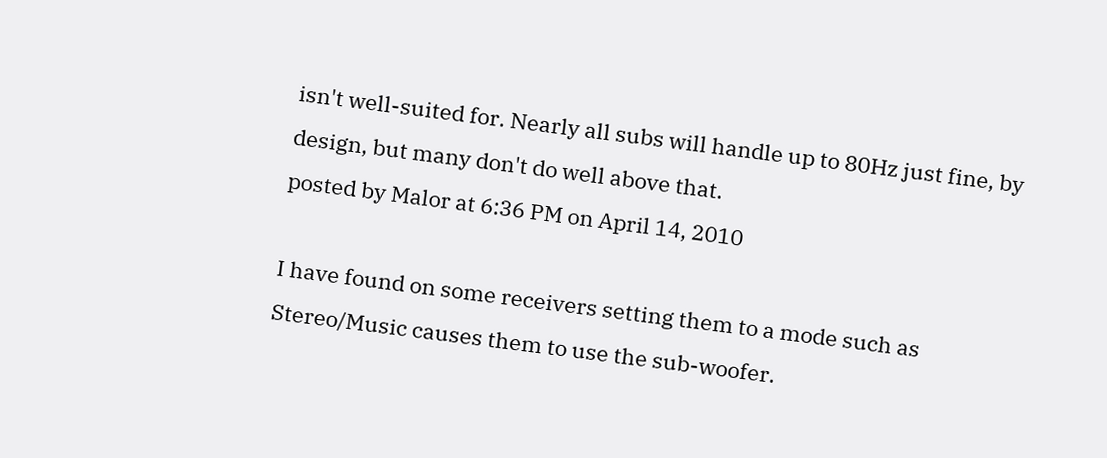isn't well-suited for. Nearly all subs will handle up to 80Hz just fine, by design, but many don't do well above that.
posted by Malor at 6:36 PM on April 14, 2010

I have found on some receivers setting them to a mode such as Stereo/Music causes them to use the sub-woofer.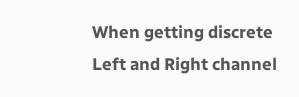When getting discrete Left and Right channel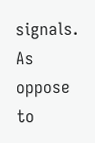signals. As oppose to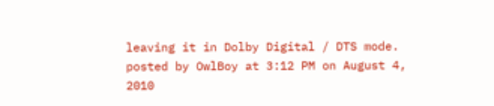leaving it in Dolby Digital / DTS mode.
posted by OwlBoy at 3:12 PM on August 4, 2010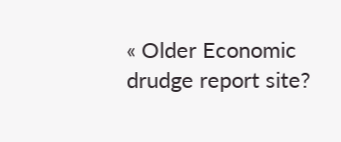« Older Economic drudge report site?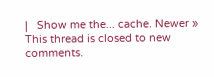|   Show me the... cache. Newer »
This thread is closed to new comments.